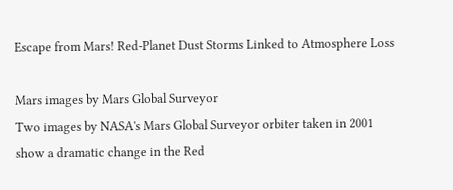Escape from Mars! Red-Planet Dust Storms Linked to Atmosphere Loss

Mars images by Mars Global Surveyor
Two images by NASA's Mars Global Surveyor orbiter taken in 2001 show a dramatic change in the Red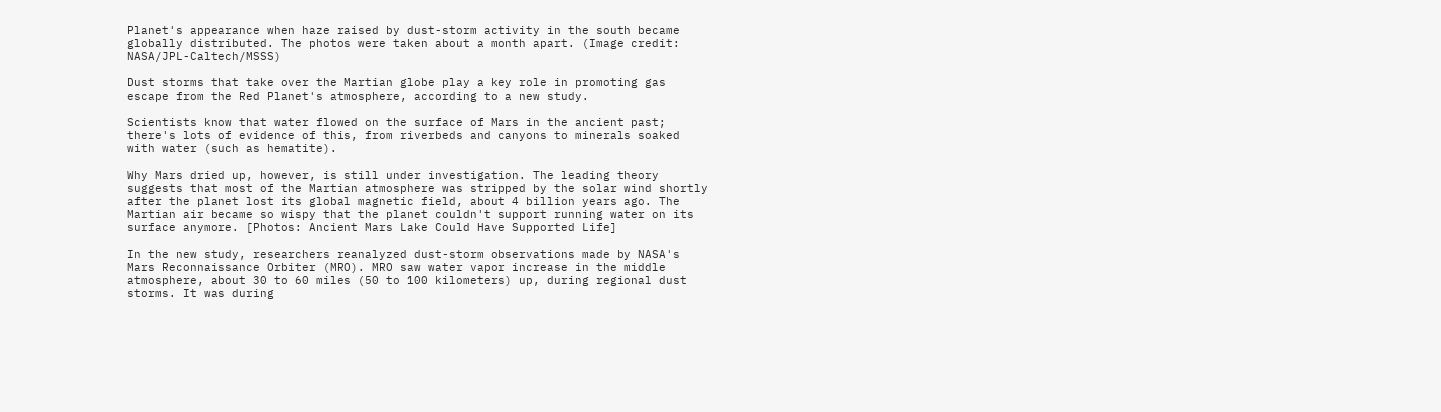Planet's appearance when haze raised by dust-storm activity in the south became globally distributed. The photos were taken about a month apart. (Image credit: NASA/JPL-Caltech/MSSS)

Dust storms that take over the Martian globe play a key role in promoting gas escape from the Red Planet's atmosphere, according to a new study.

Scientists know that water flowed on the surface of Mars in the ancient past; there's lots of evidence of this, from riverbeds and canyons to minerals soaked with water (such as hematite).

Why Mars dried up, however, is still under investigation. The leading theory suggests that most of the Martian atmosphere was stripped by the solar wind shortly after the planet lost its global magnetic field, about 4 billion years ago. The Martian air became so wispy that the planet couldn't support running water on its surface anymore. [Photos: Ancient Mars Lake Could Have Supported Life]

In the new study, researchers reanalyzed dust-storm observations made by NASA's Mars Reconnaissance Orbiter (MRO). MRO saw water vapor increase in the middle atmosphere, about 30 to 60 miles (50 to 100 kilometers) up, during regional dust storms. It was during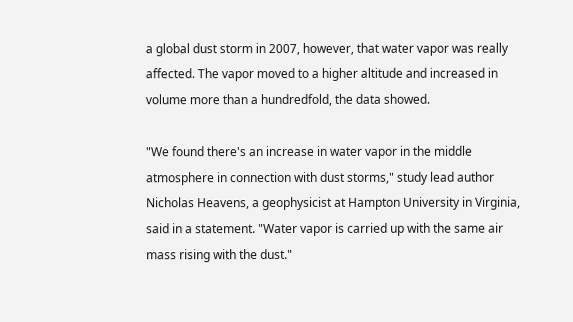a global dust storm in 2007, however, that water vapor was really affected. The vapor moved to a higher altitude and increased in volume more than a hundredfold, the data showed.

"We found there's an increase in water vapor in the middle atmosphere in connection with dust storms," study lead author Nicholas Heavens, a geophysicist at Hampton University in Virginia, said in a statement. "Water vapor is carried up with the same air mass rising with the dust."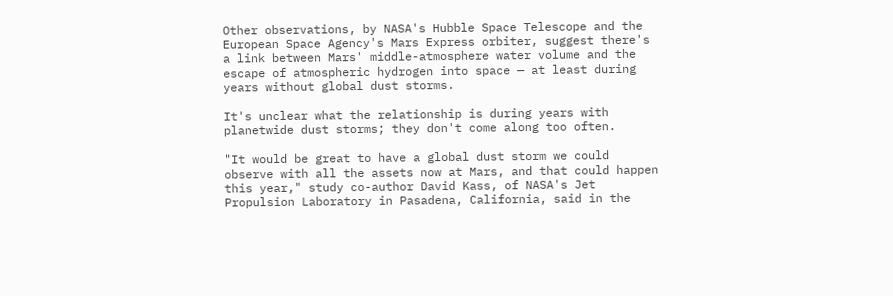Other observations, by NASA's Hubble Space Telescope and the European Space Agency's Mars Express orbiter, suggest there's a link between Mars' middle-atmosphere water volume and the escape of atmospheric hydrogen into space — at least during years without global dust storms.

It's unclear what the relationship is during years with planetwide dust storms; they don't come along too often.

"It would be great to have a global dust storm we could observe with all the assets now at Mars, and that could happen this year," study co-author David Kass, of NASA's Jet Propulsion Laboratory in Pasadena, California, said in the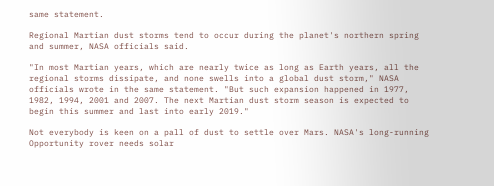same statement.

Regional Martian dust storms tend to occur during the planet's northern spring and summer, NASA officials said.

"In most Martian years, which are nearly twice as long as Earth years, all the regional storms dissipate, and none swells into a global dust storm," NASA officials wrote in the same statement. "But such expansion happened in 1977, 1982, 1994, 2001 and 2007. The next Martian dust storm season is expected to begin this summer and last into early 2019."

Not everybody is keen on a pall of dust to settle over Mars. NASA's long-running Opportunity rover needs solar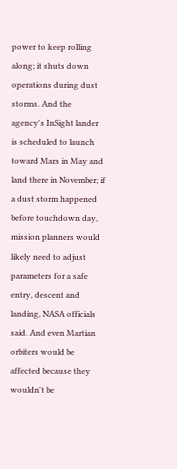power to keep rolling along; it shuts down operations during dust storms. And the agency's InSight lander is scheduled to launch toward Mars in May and land there in November; if a dust storm happened before touchdown day, mission planners would likely need to adjust parameters for a safe entry, descent and landing, NASA officials said. And even Martian orbiters would be affected because they wouldn't be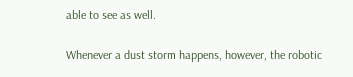able to see as well.

Whenever a dust storm happens, however, the robotic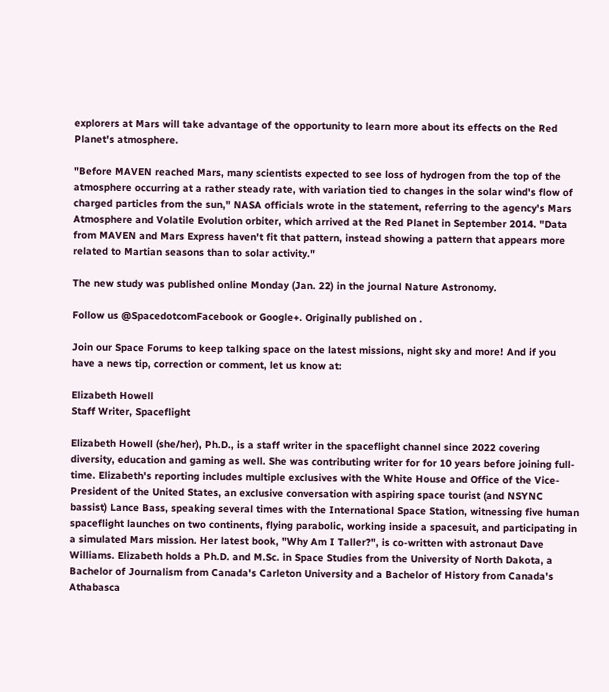explorers at Mars will take advantage of the opportunity to learn more about its effects on the Red Planet's atmosphere.

"Before MAVEN reached Mars, many scientists expected to see loss of hydrogen from the top of the atmosphere occurring at a rather steady rate, with variation tied to changes in the solar wind's flow of charged particles from the sun," NASA officials wrote in the statement, referring to the agency's Mars Atmosphere and Volatile Evolution orbiter, which arrived at the Red Planet in September 2014. "Data from MAVEN and Mars Express haven't fit that pattern, instead showing a pattern that appears more related to Martian seasons than to solar activity."

The new study was published online Monday (Jan. 22) in the journal Nature Astronomy.

Follow us @SpacedotcomFacebook or Google+. Originally published on .

Join our Space Forums to keep talking space on the latest missions, night sky and more! And if you have a news tip, correction or comment, let us know at:

Elizabeth Howell
Staff Writer, Spaceflight

Elizabeth Howell (she/her), Ph.D., is a staff writer in the spaceflight channel since 2022 covering diversity, education and gaming as well. She was contributing writer for for 10 years before joining full-time. Elizabeth's reporting includes multiple exclusives with the White House and Office of the Vice-President of the United States, an exclusive conversation with aspiring space tourist (and NSYNC bassist) Lance Bass, speaking several times with the International Space Station, witnessing five human spaceflight launches on two continents, flying parabolic, working inside a spacesuit, and participating in a simulated Mars mission. Her latest book, "Why Am I Taller?", is co-written with astronaut Dave Williams. Elizabeth holds a Ph.D. and M.Sc. in Space Studies from the University of North Dakota, a Bachelor of Journalism from Canada's Carleton University and a Bachelor of History from Canada's Athabasca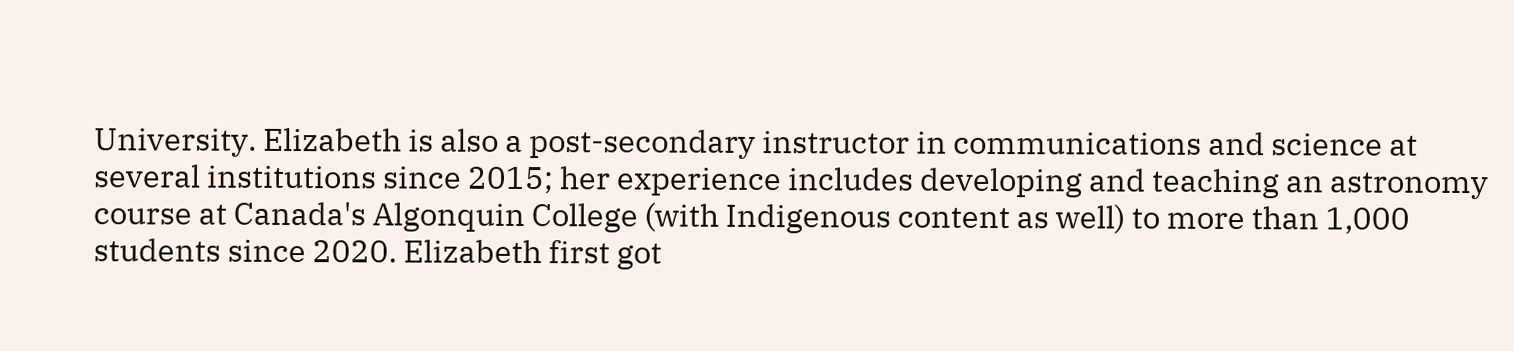University. Elizabeth is also a post-secondary instructor in communications and science at several institutions since 2015; her experience includes developing and teaching an astronomy course at Canada's Algonquin College (with Indigenous content as well) to more than 1,000 students since 2020. Elizabeth first got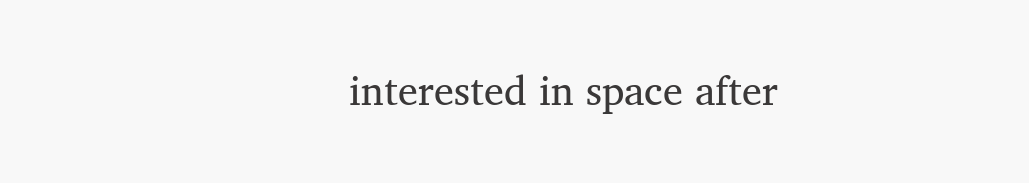interested in space after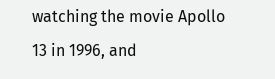watching the movie Apollo 13 in 1996, and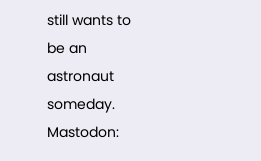still wants to be an astronaut someday. Mastodon: